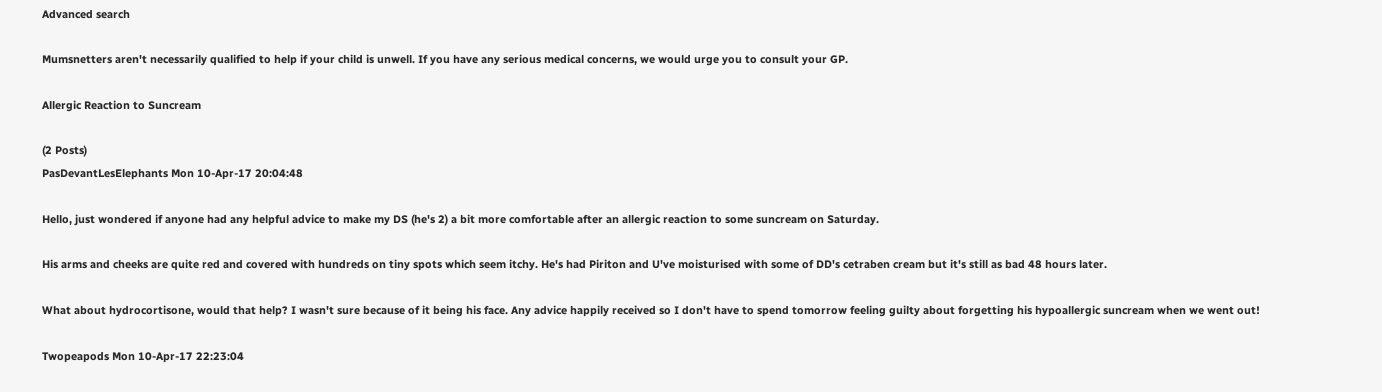Advanced search

Mumsnetters aren't necessarily qualified to help if your child is unwell. If you have any serious medical concerns, we would urge you to consult your GP.

Allergic Reaction to Suncream

(2 Posts)
PasDevantLesElephants Mon 10-Apr-17 20:04:48

Hello, just wondered if anyone had any helpful advice to make my DS (he's 2) a bit more comfortable after an allergic reaction to some suncream on Saturday.

His arms and cheeks are quite red and covered with hundreds on tiny spots which seem itchy. He's had Piriton and U've moisturised with some of DD's cetraben cream but it's still as bad 48 hours later.

What about hydrocortisone, would that help? I wasn't sure because of it being his face. Any advice happily received so I don't have to spend tomorrow feeling guilty about forgetting his hypoallergic suncream when we went out!

Twopeapods Mon 10-Apr-17 22:23:04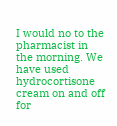I would no to the pharmacist in the morning. We have used hydrocortisone cream on and off for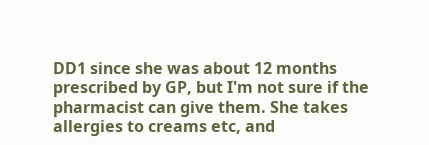DD1 since she was about 12 months prescribed by GP, but I'm not sure if the pharmacist can give them. She takes allergies to creams etc, and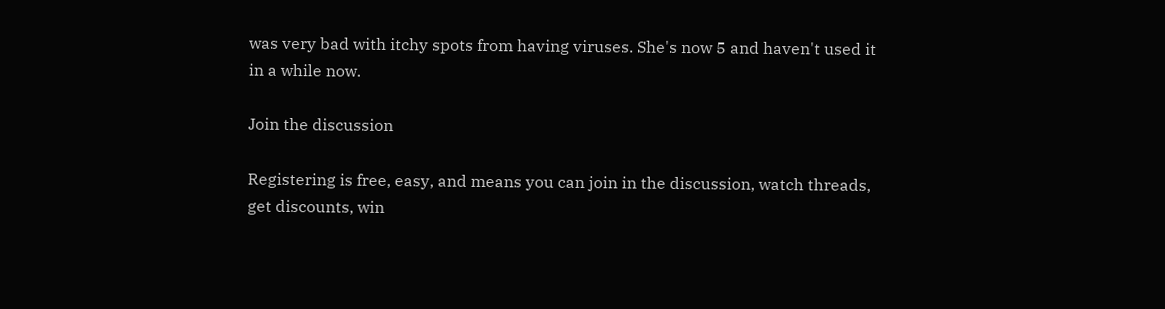was very bad with itchy spots from having viruses. She's now 5 and haven't used it in a while now.

Join the discussion

Registering is free, easy, and means you can join in the discussion, watch threads, get discounts, win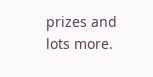prizes and lots more.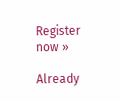Register now »

Already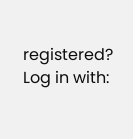registered? Log in with: